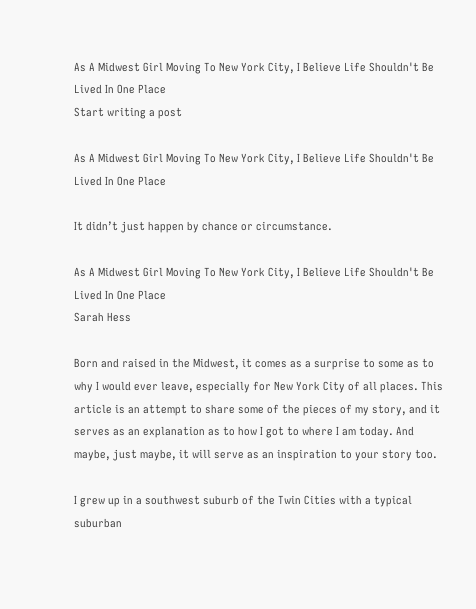As A Midwest Girl Moving To New York City, I Believe Life Shouldn't Be Lived In One Place
Start writing a post

As A Midwest Girl Moving To New York City, I Believe Life Shouldn't Be Lived In One Place

It didn’t just happen by chance or circumstance.

As A Midwest Girl Moving To New York City, I Believe Life Shouldn't Be Lived In One Place
Sarah Hess

Born and raised in the Midwest, it comes as a surprise to some as to why I would ever leave, especially for New York City of all places. This article is an attempt to share some of the pieces of my story, and it serves as an explanation as to how I got to where I am today. And maybe, just maybe, it will serve as an inspiration to your story too.

I grew up in a southwest suburb of the Twin Cities with a typical suburban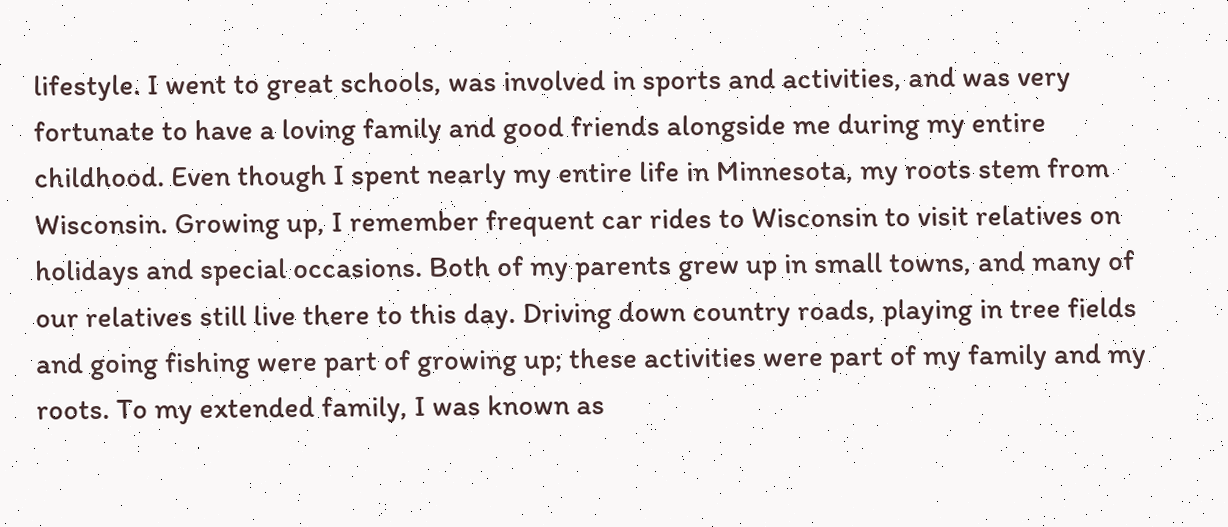lifestyle. I went to great schools, was involved in sports and activities, and was very fortunate to have a loving family and good friends alongside me during my entire childhood. Even though I spent nearly my entire life in Minnesota, my roots stem from Wisconsin. Growing up, I remember frequent car rides to Wisconsin to visit relatives on holidays and special occasions. Both of my parents grew up in small towns, and many of our relatives still live there to this day. Driving down country roads, playing in tree fields and going fishing were part of growing up; these activities were part of my family and my roots. To my extended family, I was known as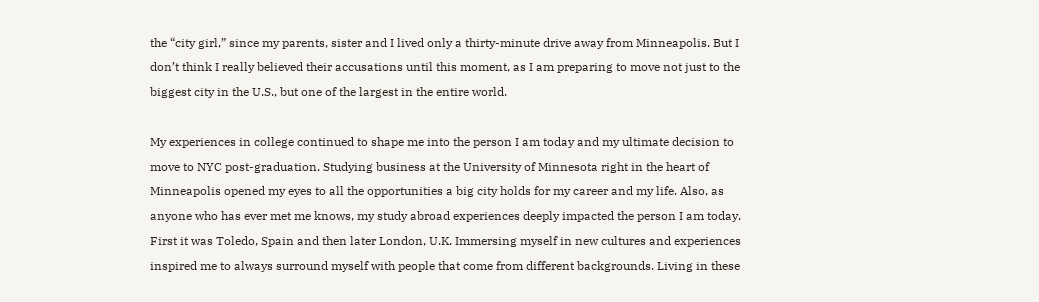the “city girl,” since my parents, sister and I lived only a thirty-minute drive away from Minneapolis. But I don’t think I really believed their accusations until this moment, as I am preparing to move not just to the biggest city in the U.S., but one of the largest in the entire world.

My experiences in college continued to shape me into the person I am today and my ultimate decision to move to NYC post-graduation. Studying business at the University of Minnesota right in the heart of Minneapolis opened my eyes to all the opportunities a big city holds for my career and my life. Also, as anyone who has ever met me knows, my study abroad experiences deeply impacted the person I am today. First it was Toledo, Spain and then later London, U.K. Immersing myself in new cultures and experiences inspired me to always surround myself with people that come from different backgrounds. Living in these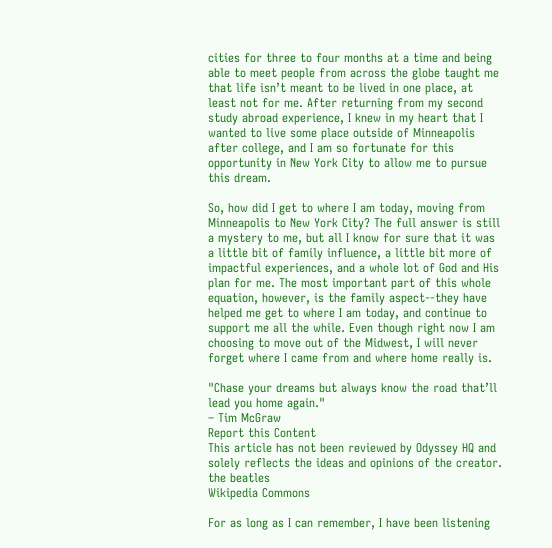cities for three to four months at a time and being able to meet people from across the globe taught me that life isn’t meant to be lived in one place, at least not for me. After returning from my second study abroad experience, I knew in my heart that I wanted to live some place outside of Minneapolis after college, and I am so fortunate for this opportunity in New York City to allow me to pursue this dream.

So, how did I get to where I am today, moving from Minneapolis to New York City? The full answer is still a mystery to me, but all I know for sure that it was a little bit of family influence, a little bit more of impactful experiences, and a whole lot of God and His plan for me. The most important part of this whole equation, however, is the family aspect--they have helped me get to where I am today, and continue to support me all the while. Even though right now I am choosing to move out of the Midwest, I will never forget where I came from and where home really is.

"Chase your dreams but always know the road that’ll lead you home again."
– Tim McGraw
Report this Content
This article has not been reviewed by Odyssey HQ and solely reflects the ideas and opinions of the creator.
the beatles
Wikipedia Commons

For as long as I can remember, I have been listening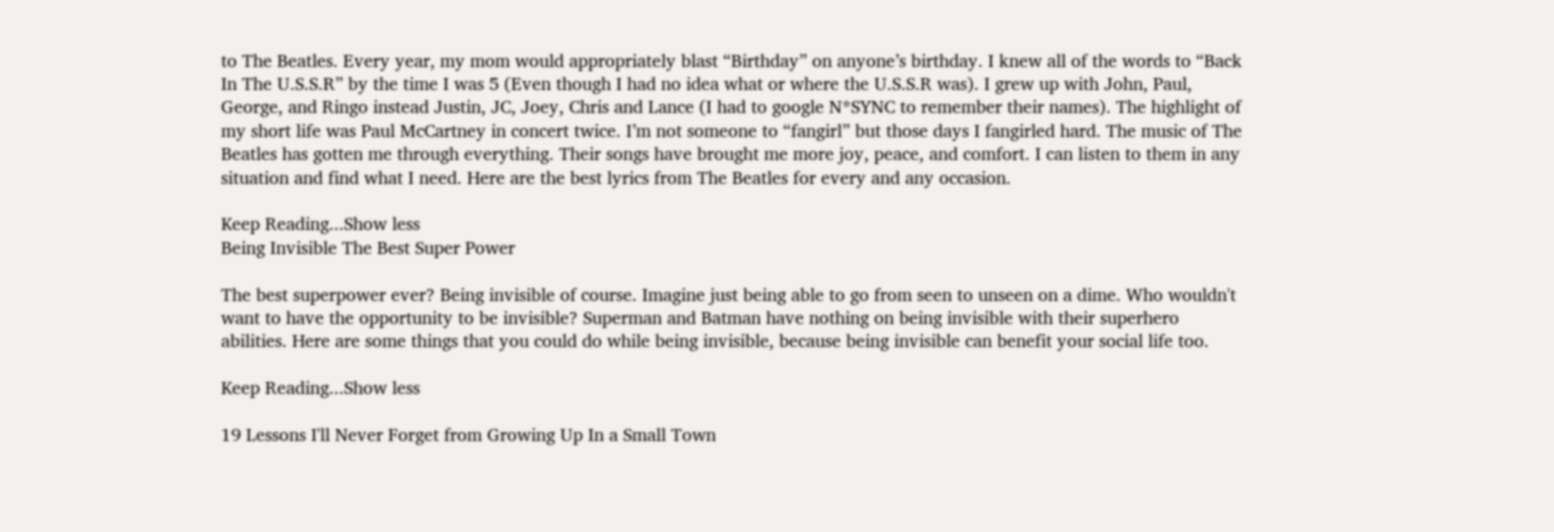to The Beatles. Every year, my mom would appropriately blast “Birthday” on anyone’s birthday. I knew all of the words to “Back In The U.S.S.R” by the time I was 5 (Even though I had no idea what or where the U.S.S.R was). I grew up with John, Paul, George, and Ringo instead Justin, JC, Joey, Chris and Lance (I had to google N*SYNC to remember their names). The highlight of my short life was Paul McCartney in concert twice. I’m not someone to “fangirl” but those days I fangirled hard. The music of The Beatles has gotten me through everything. Their songs have brought me more joy, peace, and comfort. I can listen to them in any situation and find what I need. Here are the best lyrics from The Beatles for every and any occasion.

Keep Reading...Show less
Being Invisible The Best Super Power

The best superpower ever? Being invisible of course. Imagine just being able to go from seen to unseen on a dime. Who wouldn't want to have the opportunity to be invisible? Superman and Batman have nothing on being invisible with their superhero abilities. Here are some things that you could do while being invisible, because being invisible can benefit your social life too.

Keep Reading...Show less

19 Lessons I'll Never Forget from Growing Up In a Small Town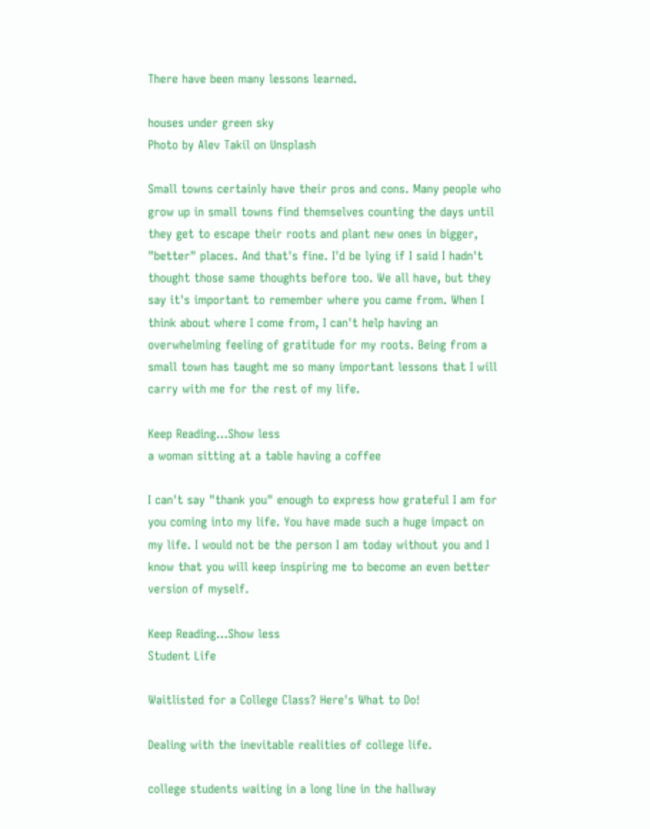There have been many lessons learned.

houses under green sky
Photo by Alev Takil on Unsplash

Small towns certainly have their pros and cons. Many people who grow up in small towns find themselves counting the days until they get to escape their roots and plant new ones in bigger, "better" places. And that's fine. I'd be lying if I said I hadn't thought those same thoughts before too. We all have, but they say it's important to remember where you came from. When I think about where I come from, I can't help having an overwhelming feeling of gratitude for my roots. Being from a small town has taught me so many important lessons that I will carry with me for the rest of my life.

Keep Reading...Show less
a woman sitting at a table having a coffee

I can't say "thank you" enough to express how grateful I am for you coming into my life. You have made such a huge impact on my life. I would not be the person I am today without you and I know that you will keep inspiring me to become an even better version of myself.

Keep Reading...Show less
Student Life

Waitlisted for a College Class? Here's What to Do!

Dealing with the inevitable realities of college life.

college students waiting in a long line in the hallway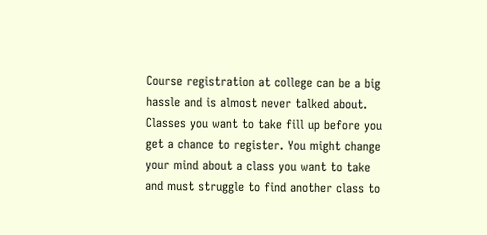Course registration at college can be a big hassle and is almost never talked about. Classes you want to take fill up before you get a chance to register. You might change your mind about a class you want to take and must struggle to find another class to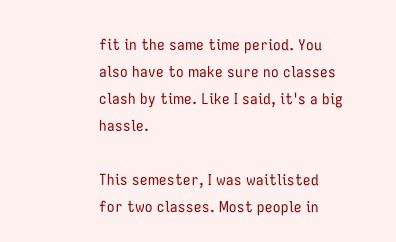fit in the same time period. You also have to make sure no classes clash by time. Like I said, it's a big hassle.

This semester, I was waitlisted for two classes. Most people in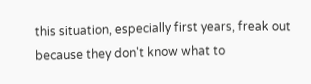this situation, especially first years, freak out because they don't know what to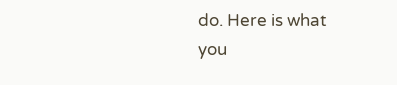do. Here is what you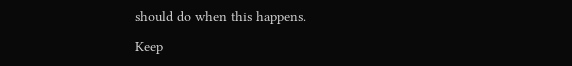should do when this happens.

Keep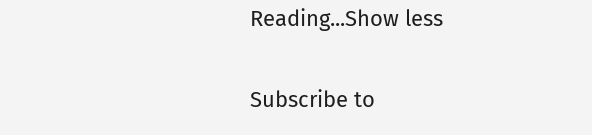Reading...Show less

Subscribe to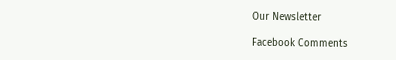Our Newsletter

Facebook Comments